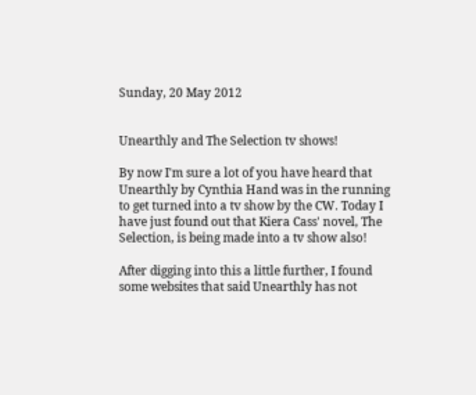Sunday, 20 May 2012


Unearthly and The Selection tv shows!

By now I'm sure a lot of you have heard that Unearthly by Cynthia Hand was in the running to get turned into a tv show by the CW. Today I have just found out that Kiera Cass' novel, The Selection, is being made into a tv show also!

After digging into this a little further, I found some websites that said Unearthly has not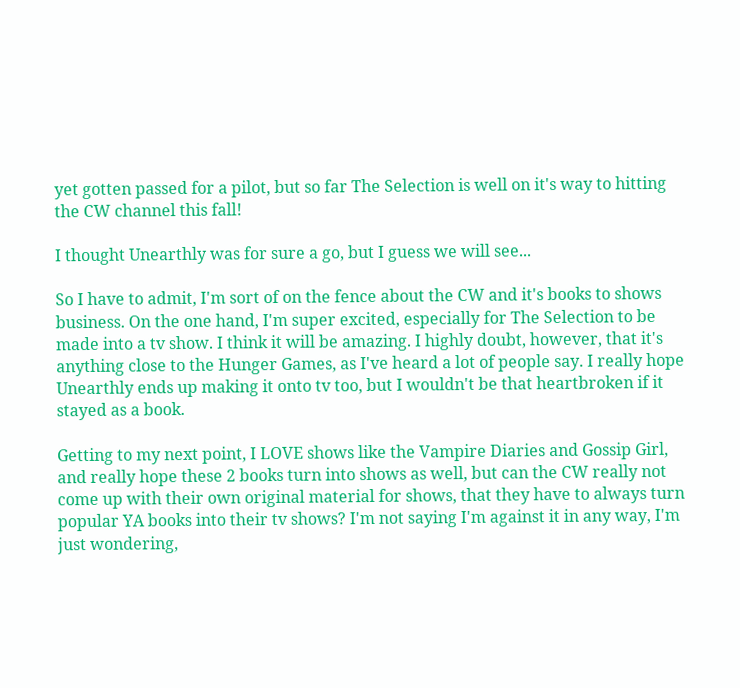yet gotten passed for a pilot, but so far The Selection is well on it's way to hitting the CW channel this fall!

I thought Unearthly was for sure a go, but I guess we will see...

So I have to admit, I'm sort of on the fence about the CW and it's books to shows business. On the one hand, I'm super excited, especially for The Selection to be made into a tv show. I think it will be amazing. I highly doubt, however, that it's anything close to the Hunger Games, as I've heard a lot of people say. I really hope Unearthly ends up making it onto tv too, but I wouldn't be that heartbroken if it stayed as a book.

Getting to my next point, I LOVE shows like the Vampire Diaries and Gossip Girl, and really hope these 2 books turn into shows as well, but can the CW really not come up with their own original material for shows, that they have to always turn popular YA books into their tv shows? I'm not saying I'm against it in any way, I'm just wondering,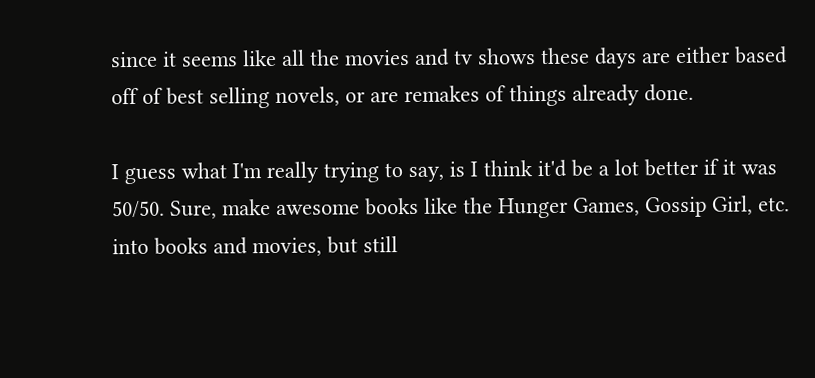since it seems like all the movies and tv shows these days are either based off of best selling novels, or are remakes of things already done.

I guess what I'm really trying to say, is I think it'd be a lot better if it was 50/50. Sure, make awesome books like the Hunger Games, Gossip Girl, etc. into books and movies, but still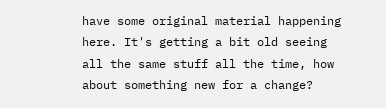have some original material happening here. It's getting a bit old seeing all the same stuff all the time, how about something new for a change?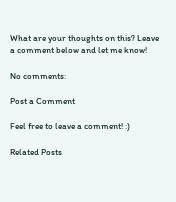What are your thoughts on this? Leave a comment below and let me know!

No comments:

Post a Comment

Feel free to leave a comment! :)

Related Posts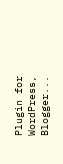Plugin for WordPress, Blogger...